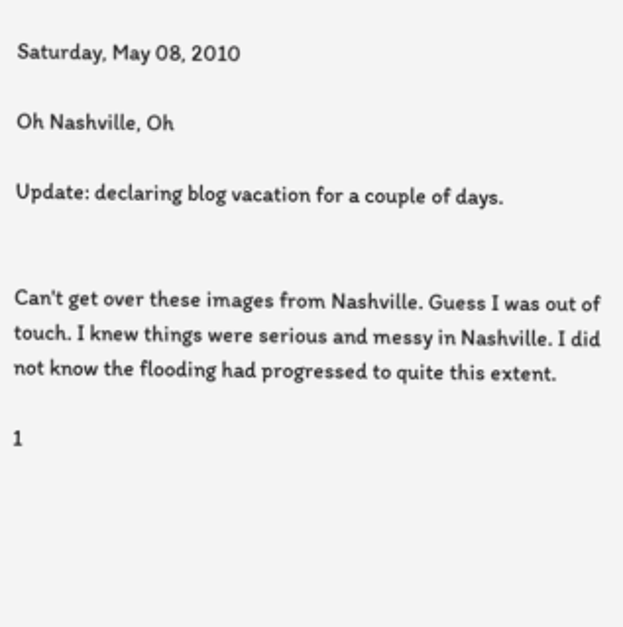Saturday, May 08, 2010

Oh Nashville, Oh

Update: declaring blog vacation for a couple of days.


Can't get over these images from Nashville. Guess I was out of touch. I knew things were serious and messy in Nashville. I did not know the flooding had progressed to quite this extent.

1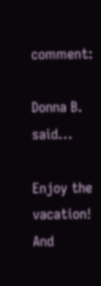comment:

Donna B. said...

Enjoy the vacation! And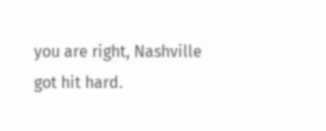you are right, Nashville got hit hard.